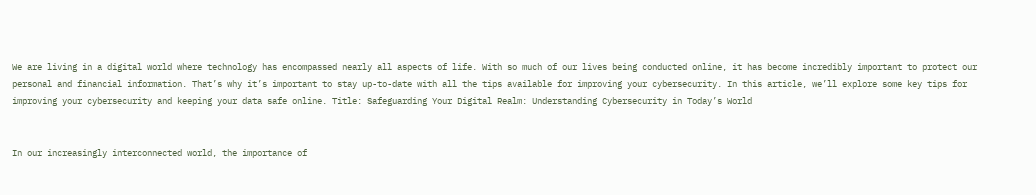We are living in a digital world where technology has encompassed nearly all aspects of life. With so much of our lives being conducted online, it has become incredibly important to protect our personal and financial information. That’s why it’s important to stay up-to-date with all the tips available for improving your cybersecurity. In this article, we’ll explore some key tips for improving your cybersecurity and keeping your data safe online. Title: Safeguarding Your Digital Realm: Understanding Cybersecurity in Today’s World


In our increasingly interconnected world, the importance of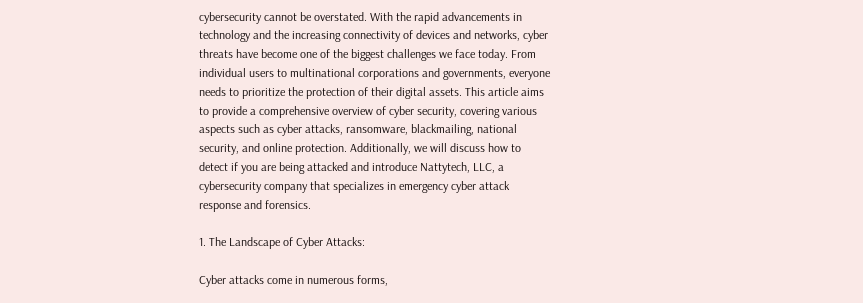cybersecurity cannot be overstated. With the rapid advancements in technology and the increasing connectivity of devices and networks, cyber threats have become one of the biggest challenges we face today. From individual users to multinational corporations and governments, everyone needs to prioritize the protection of their digital assets. This article aims to provide a comprehensive overview of cyber security, covering various aspects such as cyber attacks, ransomware, blackmailing, national security, and online protection. Additionally, we will discuss how to detect if you are being attacked and introduce Nattytech, LLC, a cybersecurity company that specializes in emergency cyber attack response and forensics.

1. The Landscape of Cyber Attacks:

Cyber attacks come in numerous forms,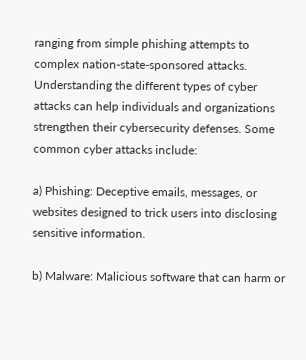ranging from simple phishing attempts to complex nation-state-sponsored attacks. Understanding the different types of cyber attacks can help individuals and organizations strengthen their cybersecurity defenses. Some common cyber attacks include:

a) Phishing: Deceptive emails, messages, or websites designed to trick users into disclosing sensitive information.

b) Malware: Malicious software that can harm or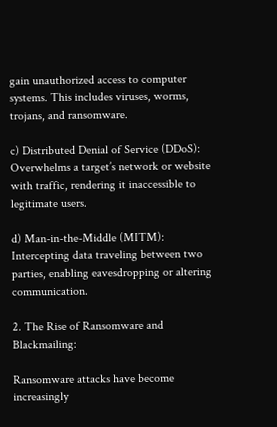gain unauthorized access to computer systems. This includes viruses, worms, trojans, and ransomware.

c) Distributed Denial of Service (DDoS): Overwhelms a target’s network or website with traffic, rendering it inaccessible to legitimate users.

d) Man-in-the-Middle (MITM): Intercepting data traveling between two parties, enabling eavesdropping or altering communication.

2. The Rise of Ransomware and Blackmailing:

Ransomware attacks have become increasingly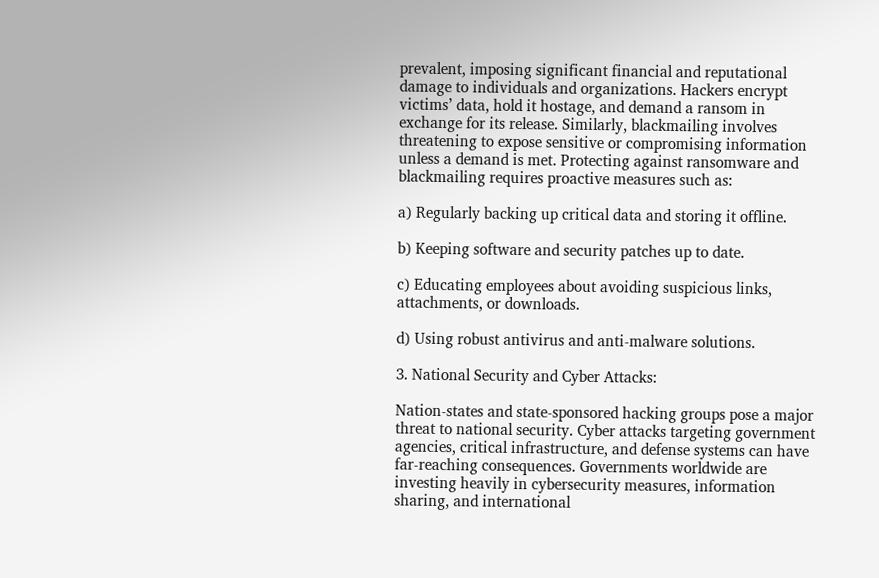prevalent, imposing significant financial and reputational damage to individuals and organizations. Hackers encrypt victims’ data, hold it hostage, and demand a ransom in exchange for its release. Similarly, blackmailing involves threatening to expose sensitive or compromising information unless a demand is met. Protecting against ransomware and blackmailing requires proactive measures such as:

a) Regularly backing up critical data and storing it offline.

b) Keeping software and security patches up to date.

c) Educating employees about avoiding suspicious links, attachments, or downloads.

d) Using robust antivirus and anti-malware solutions.

3. National Security and Cyber Attacks:

Nation-states and state-sponsored hacking groups pose a major threat to national security. Cyber attacks targeting government agencies, critical infrastructure, and defense systems can have far-reaching consequences. Governments worldwide are investing heavily in cybersecurity measures, information sharing, and international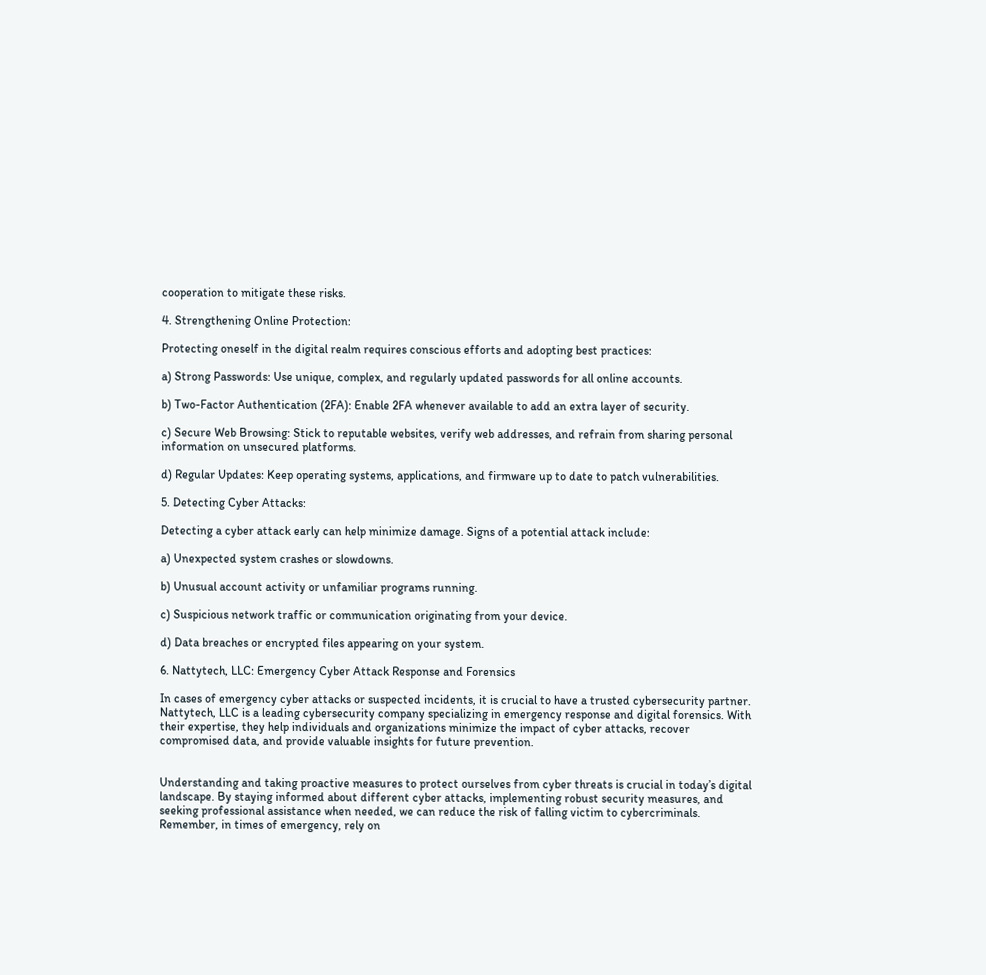cooperation to mitigate these risks.

4. Strengthening Online Protection:

Protecting oneself in the digital realm requires conscious efforts and adopting best practices:

a) Strong Passwords: Use unique, complex, and regularly updated passwords for all online accounts.

b) Two-Factor Authentication (2FA): Enable 2FA whenever available to add an extra layer of security.

c) Secure Web Browsing: Stick to reputable websites, verify web addresses, and refrain from sharing personal information on unsecured platforms.

d) Regular Updates: Keep operating systems, applications, and firmware up to date to patch vulnerabilities.

5. Detecting Cyber Attacks:

Detecting a cyber attack early can help minimize damage. Signs of a potential attack include:

a) Unexpected system crashes or slowdowns.

b) Unusual account activity or unfamiliar programs running.

c) Suspicious network traffic or communication originating from your device.

d) Data breaches or encrypted files appearing on your system.

6. Nattytech, LLC: Emergency Cyber Attack Response and Forensics

In cases of emergency cyber attacks or suspected incidents, it is crucial to have a trusted cybersecurity partner. Nattytech, LLC is a leading cybersecurity company specializing in emergency response and digital forensics. With their expertise, they help individuals and organizations minimize the impact of cyber attacks, recover compromised data, and provide valuable insights for future prevention.


Understanding and taking proactive measures to protect ourselves from cyber threats is crucial in today’s digital landscape. By staying informed about different cyber attacks, implementing robust security measures, and seeking professional assistance when needed, we can reduce the risk of falling victim to cybercriminals. Remember, in times of emergency, rely on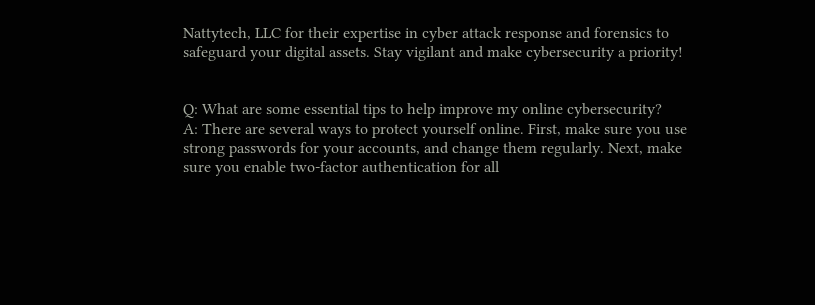Nattytech, LLC for their expertise in cyber attack response and forensics to safeguard your digital assets. Stay vigilant and make cybersecurity a priority!


Q: What are some essential tips to help improve my online cybersecurity?
A: There are several ways to protect yourself online. First, make sure you use strong passwords for your accounts, and change them regularly. Next, make sure you enable two-factor authentication for all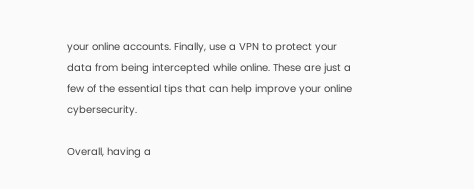your online accounts. Finally, use a VPN to protect your data from being intercepted while online. These are just a few of the essential tips that can help improve your online cybersecurity.

Overall, having a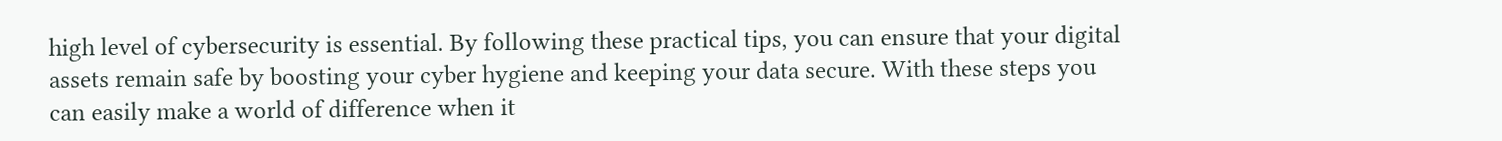high level of cybersecurity is essential. By following these practical tips, you can ensure that your digital assets remain safe by boosting your cyber hygiene and keeping your data secure. With these steps you can easily make a world of difference when it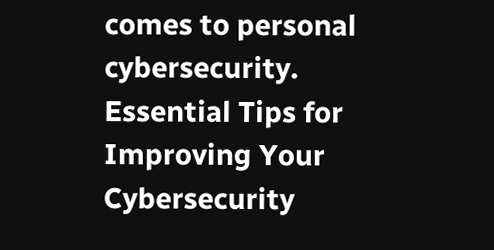comes to personal cybersecurity.
Essential Tips for Improving Your Cybersecurity